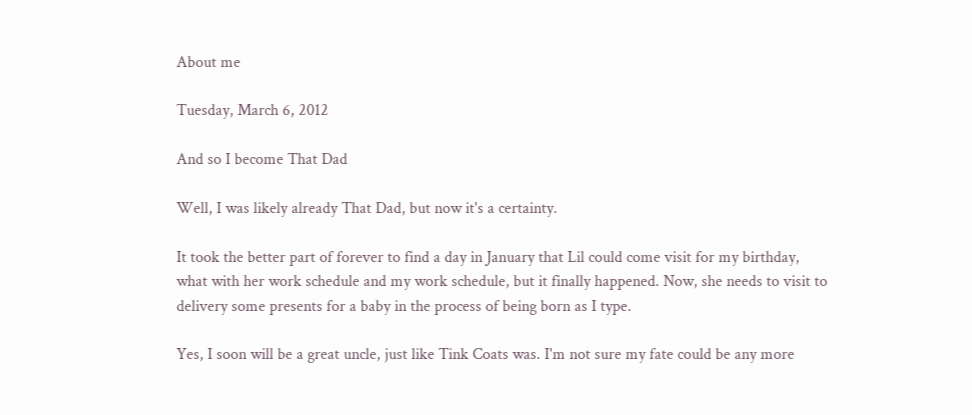About me

Tuesday, March 6, 2012

And so I become That Dad

Well, I was likely already That Dad, but now it's a certainty.

It took the better part of forever to find a day in January that Lil could come visit for my birthday, what with her work schedule and my work schedule, but it finally happened. Now, she needs to visit to delivery some presents for a baby in the process of being born as I type.

Yes, I soon will be a great uncle, just like Tink Coats was. I'm not sure my fate could be any more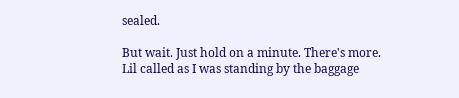sealed.

But wait. Just hold on a minute. There's more. Lil called as I was standing by the baggage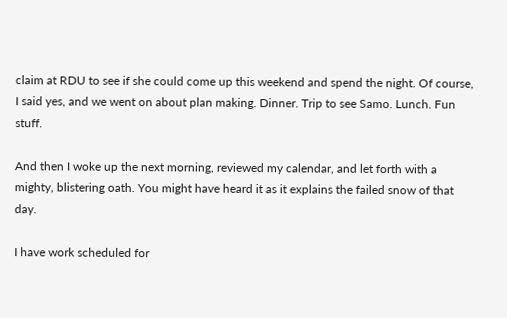claim at RDU to see if she could come up this weekend and spend the night. Of course, I said yes, and we went on about plan making. Dinner. Trip to see Samo. Lunch. Fun stuff.

And then I woke up the next morning, reviewed my calendar, and let forth with a mighty, blistering oath. You might have heard it as it explains the failed snow of that day.

I have work scheduled for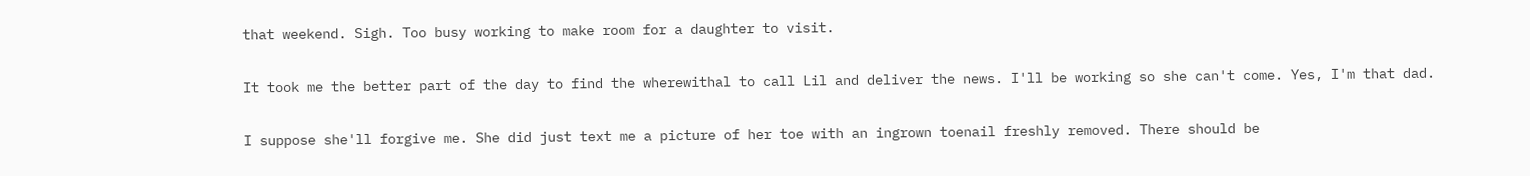that weekend. Sigh. Too busy working to make room for a daughter to visit.

It took me the better part of the day to find the wherewithal to call Lil and deliver the news. I'll be working so she can't come. Yes, I'm that dad.

I suppose she'll forgive me. She did just text me a picture of her toe with an ingrown toenail freshly removed. There should be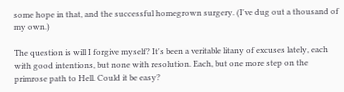some hope in that, and the successful homegrown surgery. (I've dug out a thousand of my own.)

The question is will I forgive myself? It's been a veritable litany of excuses lately, each with good intentions, but none with resolution. Each, but one more step on the primrose path to Hell. Could it be easy?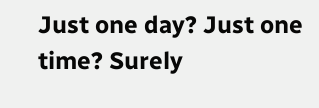Just one day? Just one time? Surely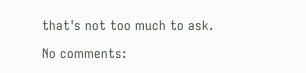that's not too much to ask.

No comments: